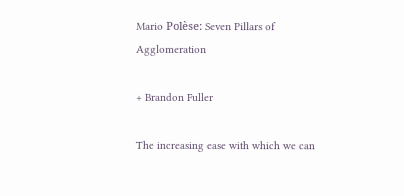Mario Polèse: Seven Pillars of Agglomeration

+ Brandon Fuller

The increasing ease with which we can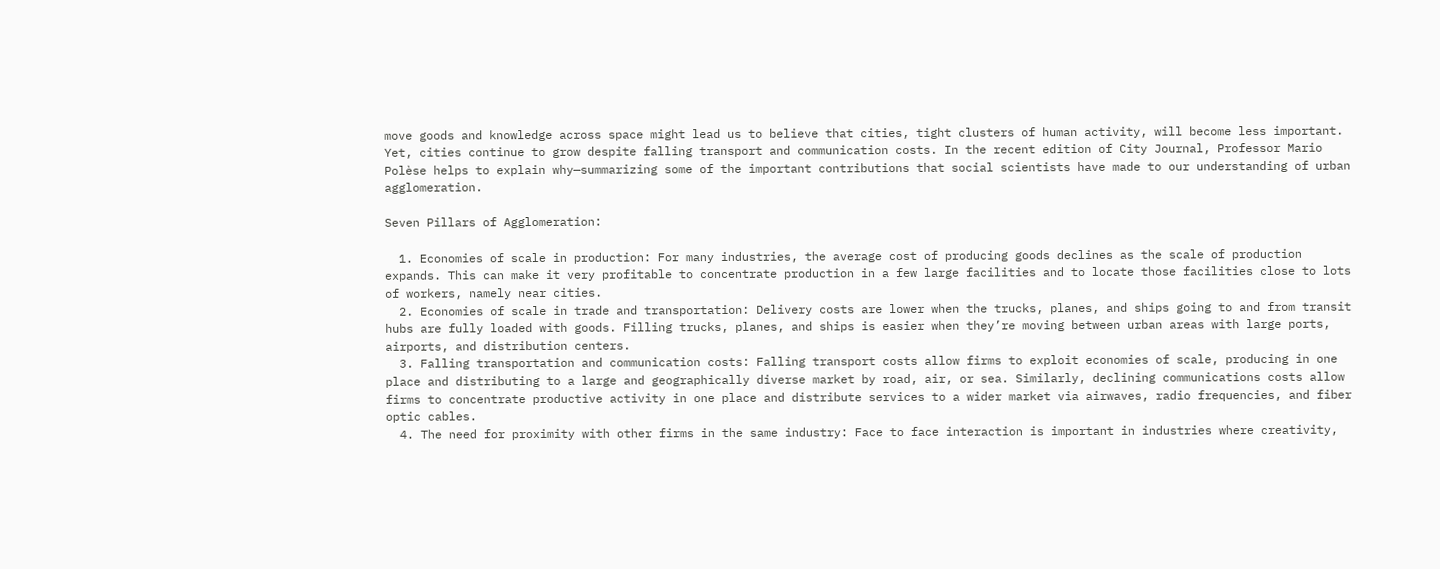move goods and knowledge across space might lead us to believe that cities, tight clusters of human activity, will become less important. Yet, cities continue to grow despite falling transport and communication costs. In the recent edition of City Journal, Professor Mario Polèse helps to explain why—summarizing some of the important contributions that social scientists have made to our understanding of urban agglomeration.

Seven Pillars of Agglomeration:

  1. Economies of scale in production: For many industries, the average cost of producing goods declines as the scale of production expands. This can make it very profitable to concentrate production in a few large facilities and to locate those facilities close to lots of workers, namely near cities.
  2. Economies of scale in trade and transportation: Delivery costs are lower when the trucks, planes, and ships going to and from transit hubs are fully loaded with goods. Filling trucks, planes, and ships is easier when they’re moving between urban areas with large ports, airports, and distribution centers.
  3. Falling transportation and communication costs: Falling transport costs allow firms to exploit economies of scale, producing in one place and distributing to a large and geographically diverse market by road, air, or sea. Similarly, declining communications costs allow firms to concentrate productive activity in one place and distribute services to a wider market via airwaves, radio frequencies, and fiber optic cables.
  4. The need for proximity with other firms in the same industry: Face to face interaction is important in industries where creativity,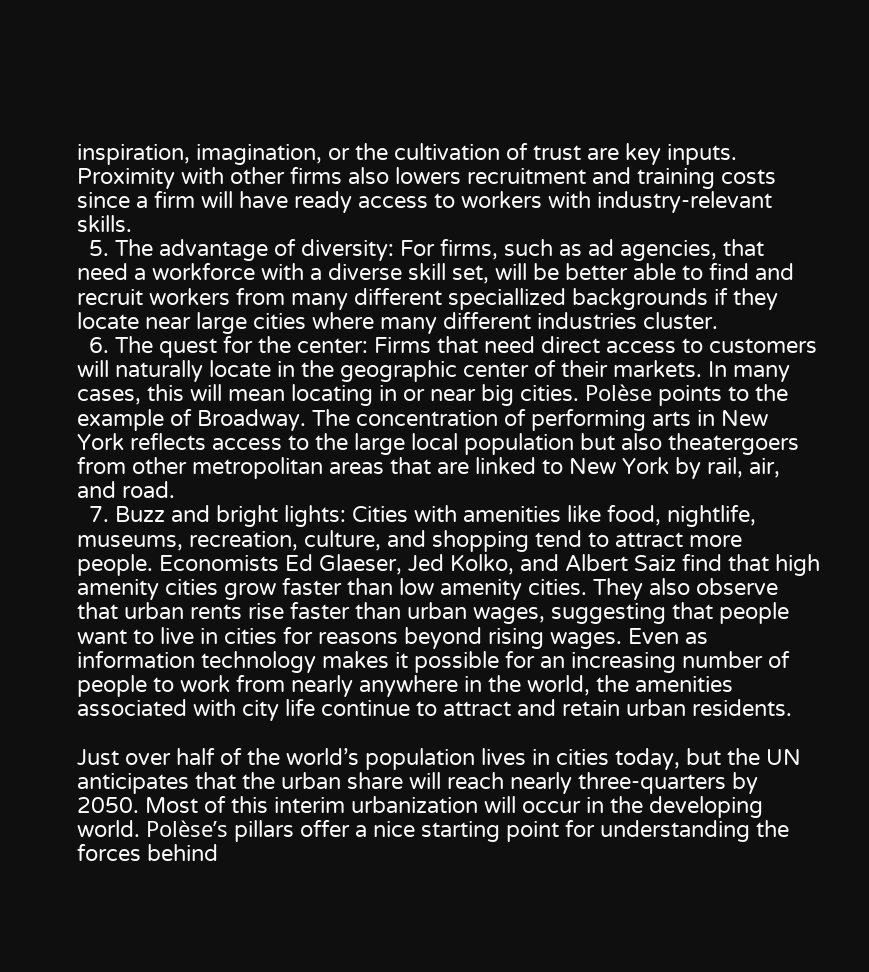inspiration, imagination, or the cultivation of trust are key inputs. Proximity with other firms also lowers recruitment and training costs since a firm will have ready access to workers with industry-relevant skills.
  5. The advantage of diversity: For firms, such as ad agencies, that need a workforce with a diverse skill set, will be better able to find and recruit workers from many different speciallized backgrounds if they locate near large cities where many different industries cluster.
  6. The quest for the center: Firms that need direct access to customers will naturally locate in the geographic center of their markets. In many cases, this will mean locating in or near big cities. Polèse points to the example of Broadway. The concentration of performing arts in New York reflects access to the large local population but also theatergoers from other metropolitan areas that are linked to New York by rail, air, and road.
  7. Buzz and bright lights: Cities with amenities like food, nightlife, museums, recreation, culture, and shopping tend to attract more people. Economists Ed Glaeser, Jed Kolko, and Albert Saiz find that high amenity cities grow faster than low amenity cities. They also observe that urban rents rise faster than urban wages, suggesting that people want to live in cities for reasons beyond rising wages. Even as information technology makes it possible for an increasing number of people to work from nearly anywhere in the world, the amenities associated with city life continue to attract and retain urban residents.

Just over half of the world’s population lives in cities today, but the UN anticipates that the urban share will reach nearly three-quarters by 2050. Most of this interim urbanization will occur in the developing world. Polèse’s pillars offer a nice starting point for understanding the forces behind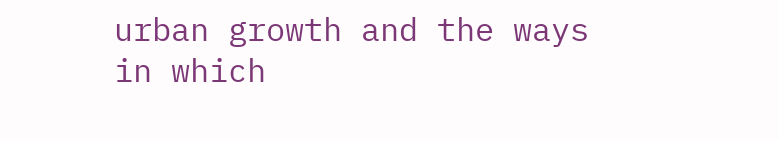urban growth and the ways in which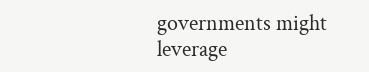governments might leverage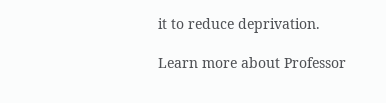it to reduce deprivation.

Learn more about Professor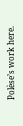Polèse’s work here.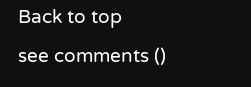Back to top
see comments ()